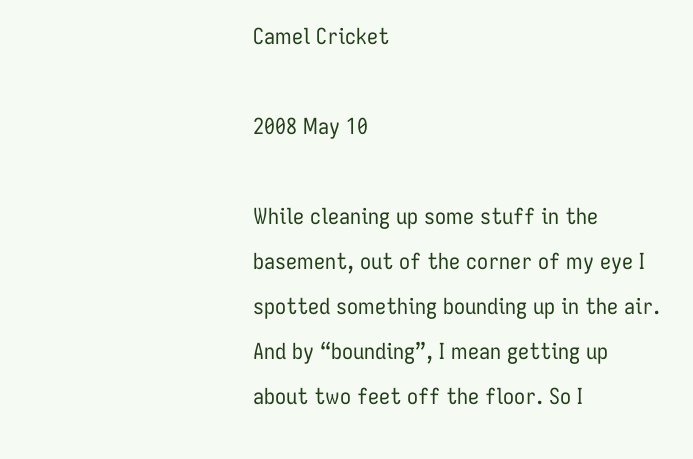Camel Cricket

2008 May 10

While cleaning up some stuff in the basement, out of the corner of my eye I spotted something bounding up in the air. And by “bounding”, I mean getting up about two feet off the floor. So I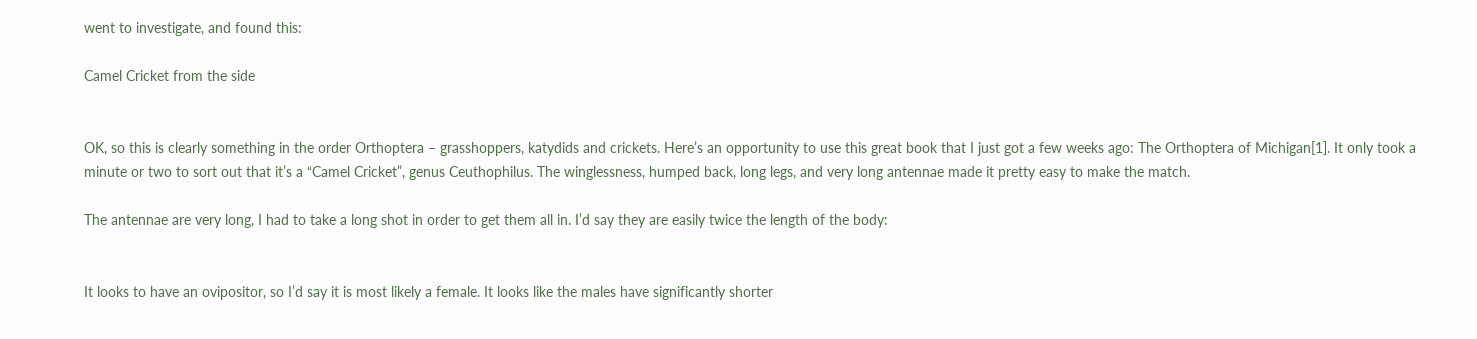went to investigate, and found this:

Camel Cricket from the side


OK, so this is clearly something in the order Orthoptera – grasshoppers, katydids and crickets. Here’s an opportunity to use this great book that I just got a few weeks ago: The Orthoptera of Michigan[1]. It only took a minute or two to sort out that it’s a “Camel Cricket”, genus Ceuthophilus. The winglessness, humped back, long legs, and very long antennae made it pretty easy to make the match.

The antennae are very long, I had to take a long shot in order to get them all in. I’d say they are easily twice the length of the body:


It looks to have an ovipositor, so I’d say it is most likely a female. It looks like the males have significantly shorter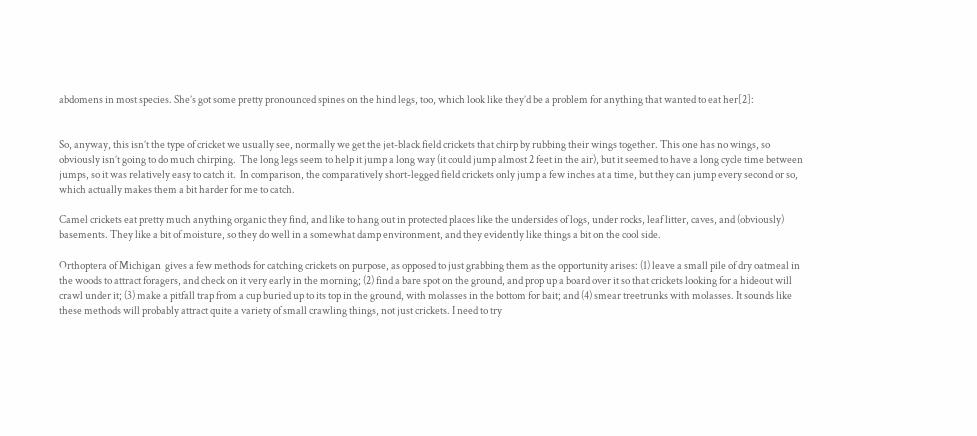abdomens in most species. She’s got some pretty pronounced spines on the hind legs, too, which look like they’d be a problem for anything that wanted to eat her[2]:


So, anyway, this isn’t the type of cricket we usually see, normally we get the jet-black field crickets that chirp by rubbing their wings together. This one has no wings, so obviously isn’t going to do much chirping.  The long legs seem to help it jump a long way (it could jump almost 2 feet in the air), but it seemed to have a long cycle time between jumps, so it was relatively easy to catch it.  In comparison, the comparatively short-legged field crickets only jump a few inches at a time, but they can jump every second or so, which actually makes them a bit harder for me to catch.

Camel crickets eat pretty much anything organic they find, and like to hang out in protected places like the undersides of logs, under rocks, leaf litter, caves, and (obviously) basements. They like a bit of moisture, so they do well in a somewhat damp environment, and they evidently like things a bit on the cool side.

Orthoptera of Michigan  gives a few methods for catching crickets on purpose, as opposed to just grabbing them as the opportunity arises: (1) leave a small pile of dry oatmeal in the woods to attract foragers, and check on it very early in the morning; (2) find a bare spot on the ground, and prop up a board over it so that crickets looking for a hideout will crawl under it; (3) make a pitfall trap from a cup buried up to its top in the ground, with molasses in the bottom for bait; and (4) smear treetrunks with molasses. It sounds like these methods will probably attract quite a variety of small crawling things, not just crickets. I need to try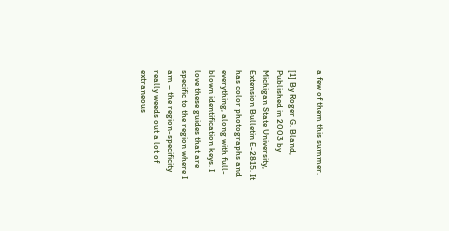a few of them this summer.

[1] By Roger G. Bland, Published in 2003 by Michigan State University, Extension Bulletin E-2815. It has color photographs and everything, along with full-blown identification keys. I love these guides that are specific to the region where I am – the region-specificity really weeds out a lot of extraneous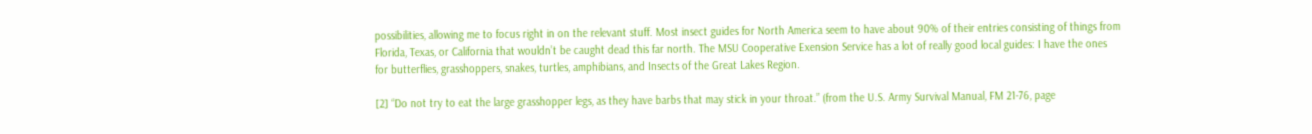possibilities, allowing me to focus right in on the relevant stuff. Most insect guides for North America seem to have about 90% of their entries consisting of things from Florida, Texas, or California that wouldn’t be caught dead this far north. The MSU Cooperative Exension Service has a lot of really good local guides: I have the ones for butterflies, grasshoppers, snakes, turtles, amphibians, and Insects of the Great Lakes Region.

[2] “Do not try to eat the large grasshopper legs, as they have barbs that may stick in your throat.” (from the U.S. Army Survival Manual, FM 21-76, page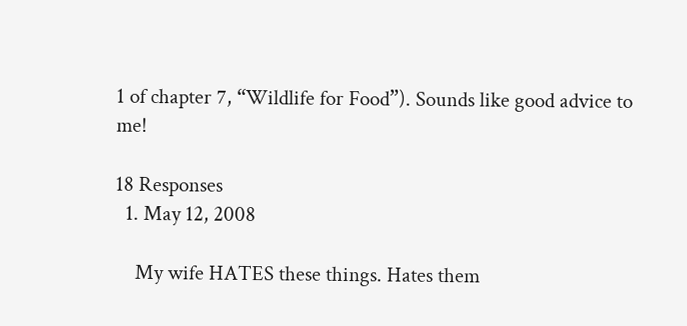1 of chapter 7, “Wildlife for Food”). Sounds like good advice to me!

18 Responses
  1. May 12, 2008

    My wife HATES these things. Hates them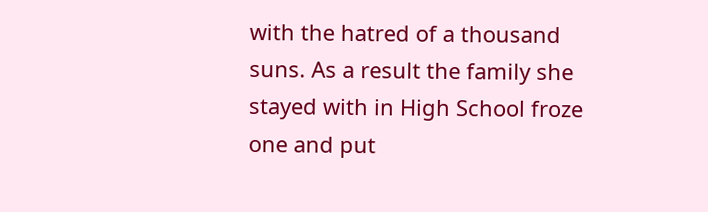with the hatred of a thousand suns. As a result the family she stayed with in High School froze one and put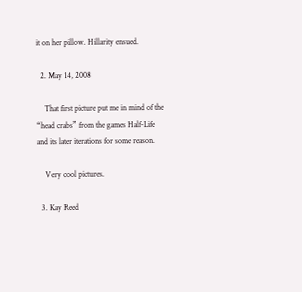it on her pillow. Hillarity ensued.

  2. May 14, 2008

    That first picture put me in mind of the “head crabs” from the games Half-Life and its later iterations for some reason.

    Very cool pictures.

  3. Kay Reed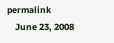permalink
    June 23, 2008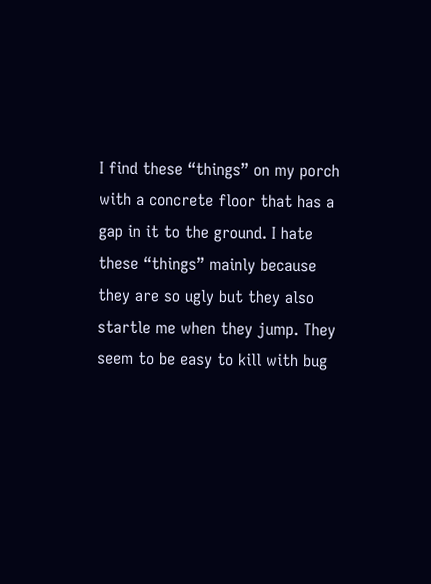I find these “things” on my porch with a concrete floor that has a gap in it to the ground. I hate these “things” mainly because they are so ugly but they also startle me when they jump. They seem to be easy to kill with bug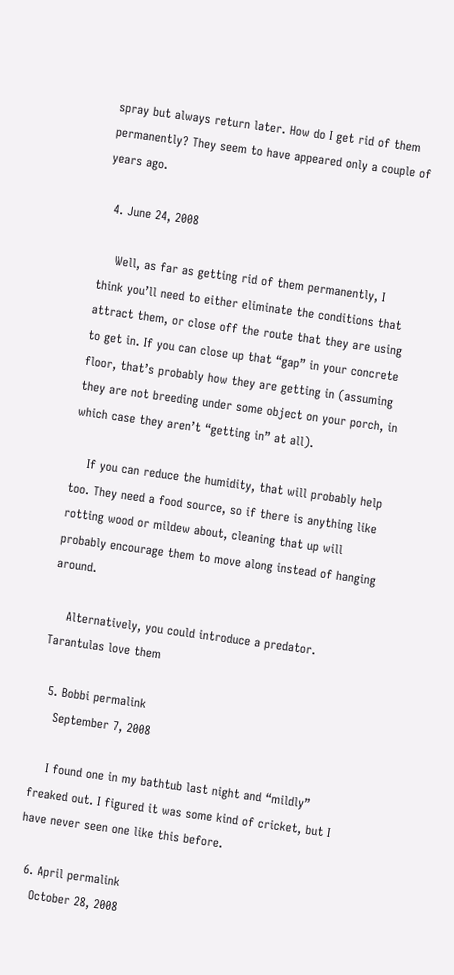spray but always return later. How do I get rid of them permanently? They seem to have appeared only a couple of years ago.

  4. June 24, 2008

    Well, as far as getting rid of them permanently, I think you’ll need to either eliminate the conditions that attract them, or close off the route that they are using to get in. If you can close up that “gap” in your concrete floor, that’s probably how they are getting in (assuming they are not breeding under some object on your porch, in which case they aren’t “getting in” at all).

    If you can reduce the humidity, that will probably help too. They need a food source, so if there is anything like rotting wood or mildew about, cleaning that up will probably encourage them to move along instead of hanging around.

    Alternatively, you could introduce a predator. Tarantulas love them

  5. Bobbi permalink
    September 7, 2008

    I found one in my bathtub last night and “mildly” freaked out. I figured it was some kind of cricket, but I have never seen one like this before.

  6. April permalink
    October 28, 2008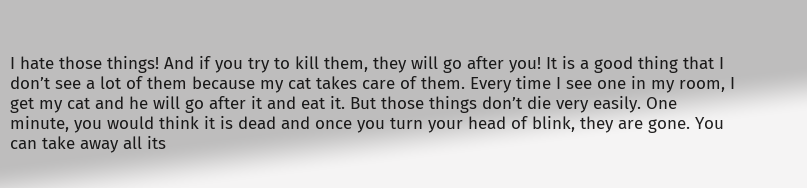I hate those things! And if you try to kill them, they will go after you! It is a good thing that I don’t see a lot of them because my cat takes care of them. Every time I see one in my room, I get my cat and he will go after it and eat it. But those things don’t die very easily. One minute, you would think it is dead and once you turn your head of blink, they are gone. You can take away all its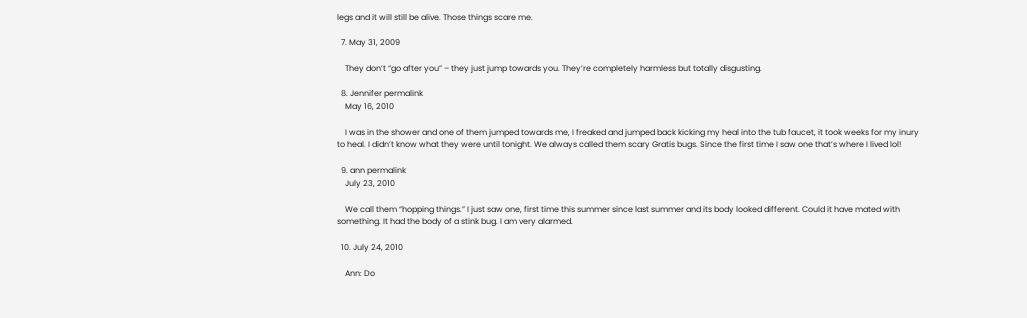legs and it will still be alive. Those things scare me.

  7. May 31, 2009

    They don’t “go after you” – they just jump towards you. They’re completely harmless but totally disgusting.

  8. Jennifer permalink
    May 16, 2010

    I was in the shower and one of them jumped towards me, I freaked and jumped back kicking my heal into the tub faucet, it took weeks for my inury to heal. I didn’t know what they were until tonight. We always called them scary Gratis bugs. Since the first time I saw one that’s where I lived lol!

  9. ann permalink
    July 23, 2010

    We call them “hopping things.” I just saw one, first time this summer since last summer and its body looked different. Could it have mated with something. It had the body of a stink bug. I am very alarmed.

  10. July 24, 2010

    Ann: Do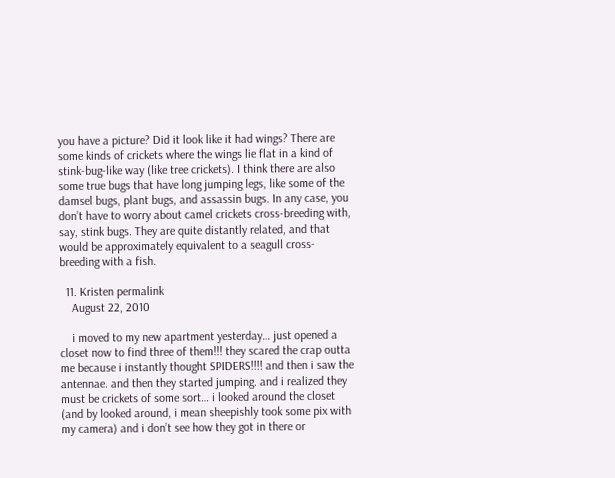you have a picture? Did it look like it had wings? There are some kinds of crickets where the wings lie flat in a kind of stink-bug-like way (like tree crickets). I think there are also some true bugs that have long jumping legs, like some of the damsel bugs, plant bugs, and assassin bugs. In any case, you don’t have to worry about camel crickets cross-breeding with, say, stink bugs. They are quite distantly related, and that would be approximately equivalent to a seagull cross-breeding with a fish.

  11. Kristen permalink
    August 22, 2010

    i moved to my new apartment yesterday… just opened a closet now to find three of them!!! they scared the crap outta me because i instantly thought SPIDERS!!!! and then i saw the antennae. and then they started jumping. and i realized they must be crickets of some sort… i looked around the closet (and by looked around, i mean sheepishly took some pix with my camera) and i don’t see how they got in there or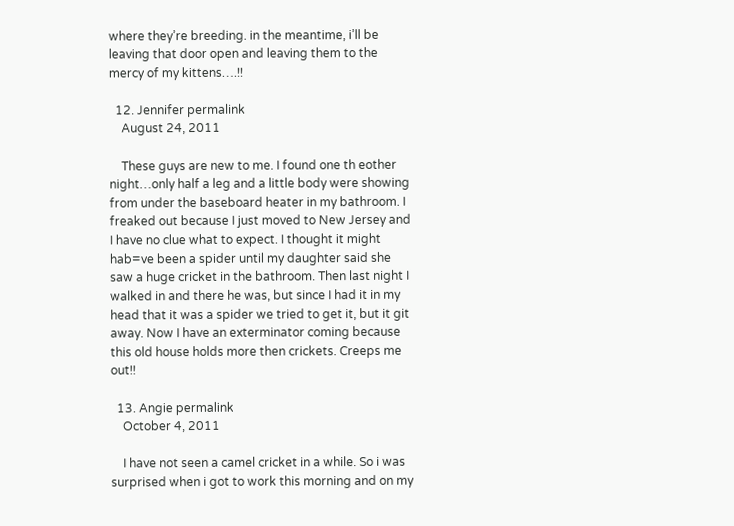where they’re breeding. in the meantime, i’ll be leaving that door open and leaving them to the mercy of my kittens….!!

  12. Jennifer permalink
    August 24, 2011

    These guys are new to me. I found one th eother night…only half a leg and a little body were showing from under the baseboard heater in my bathroom. I freaked out because I just moved to New Jersey and I have no clue what to expect. I thought it might hab=ve been a spider until my daughter said she saw a huge cricket in the bathroom. Then last night I walked in and there he was, but since I had it in my head that it was a spider we tried to get it, but it git away. Now I have an exterminator coming because this old house holds more then crickets. Creeps me out!!

  13. Angie permalink
    October 4, 2011

    I have not seen a camel cricket in a while. So i was surprised when i got to work this morning and on my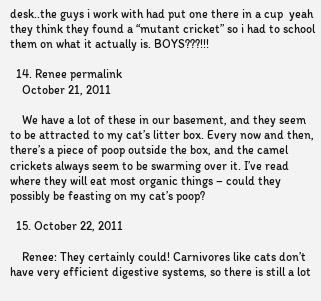desk..the guys i work with had put one there in a cup  yeah they think they found a “mutant cricket” so i had to school them on what it actually is. BOYS???!!!

  14. Renee permalink
    October 21, 2011

    We have a lot of these in our basement, and they seem to be attracted to my cat’s litter box. Every now and then, there’s a piece of poop outside the box, and the camel crickets always seem to be swarming over it. I’ve read where they will eat most organic things – could they possibly be feasting on my cat’s poop?

  15. October 22, 2011

    Renee: They certainly could! Carnivores like cats don’t have very efficient digestive systems, so there is still a lot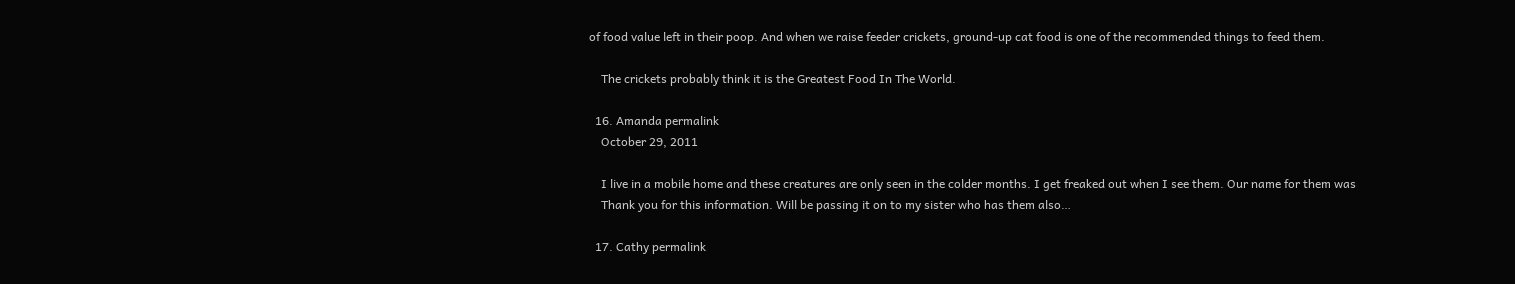of food value left in their poop. And when we raise feeder crickets, ground-up cat food is one of the recommended things to feed them.

    The crickets probably think it is the Greatest Food In The World.

  16. Amanda permalink
    October 29, 2011

    I live in a mobile home and these creatures are only seen in the colder months. I get freaked out when I see them. Our name for them was
    Thank you for this information. Will be passing it on to my sister who has them also…

  17. Cathy permalink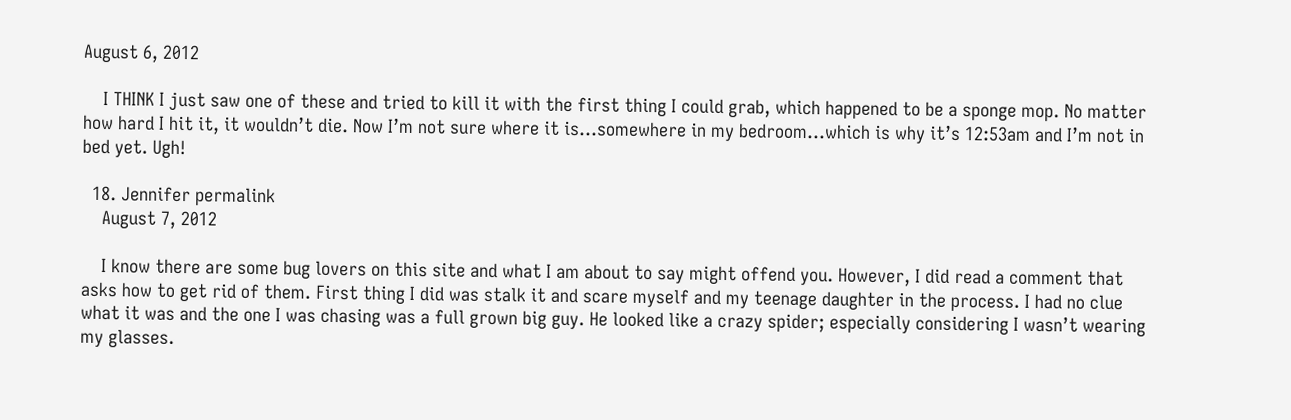August 6, 2012

    I THINK I just saw one of these and tried to kill it with the first thing I could grab, which happened to be a sponge mop. No matter how hard I hit it, it wouldn’t die. Now I’m not sure where it is…somewhere in my bedroom…which is why it’s 12:53am and I’m not in bed yet. Ugh!

  18. Jennifer permalink
    August 7, 2012

    I know there are some bug lovers on this site and what I am about to say might offend you. However, I did read a comment that asks how to get rid of them. First thing I did was stalk it and scare myself and my teenage daughter in the process. I had no clue what it was and the one I was chasing was a full grown big guy. He looked like a crazy spider; especially considering I wasn’t wearing my glasses.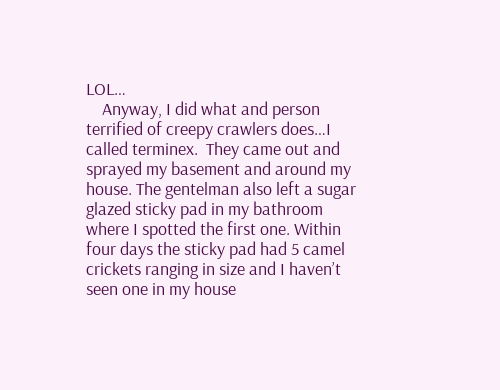LOL…
    Anyway, I did what and person terrified of creepy crawlers does…I called terminex.  They came out and sprayed my basement and around my house. The gentelman also left a sugar glazed sticky pad in my bathroom where I spotted the first one. Within four days the sticky pad had 5 camel crickets ranging in size and I haven’t seen one in my house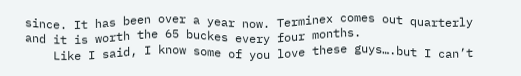since. It has been over a year now. Terminex comes out quarterly and it is worth the 65 buckes every four months.
    Like I said, I know some of you love these guys….but I can’t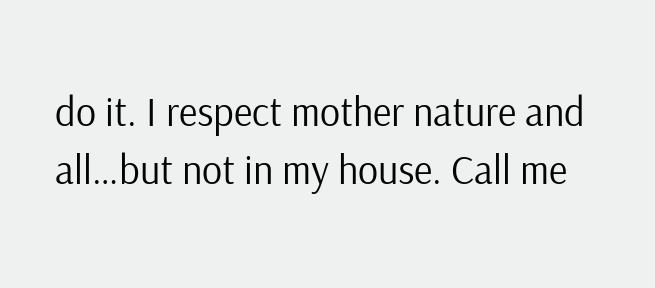do it. I respect mother nature and all…but not in my house. Call me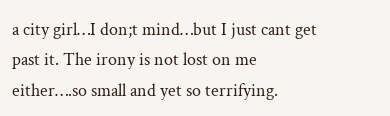a city girl…I don;t mind…but I just cant get past it. The irony is not lost on me either….so small and yet so terrifying.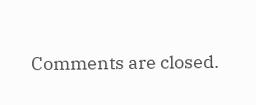Comments are closed.